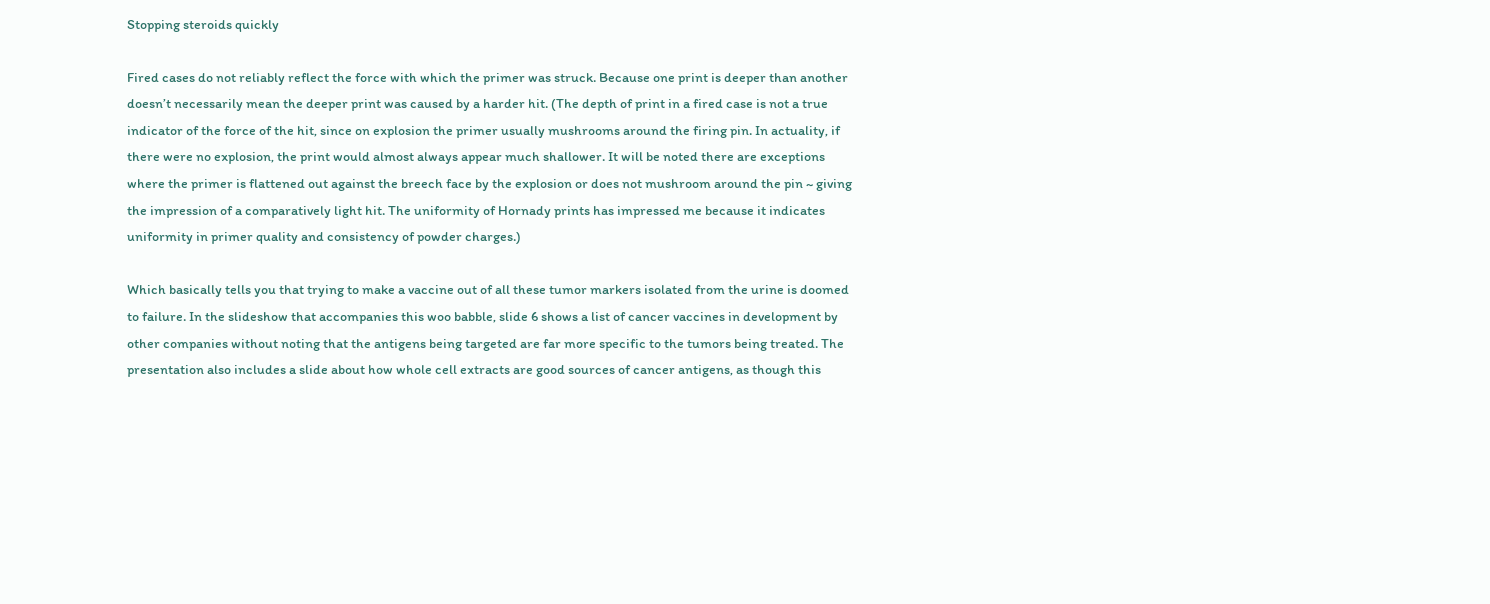Stopping steroids quickly

Fired cases do not reliably reflect the force with which the primer was struck. Because one print is deeper than another doesn’t necessarily mean the deeper print was caused by a harder hit. (The depth of print in a fired case is not a true indicator of the force of the hit, since on explosion the primer usually mushrooms around the firing pin. In actuality, if there were no explosion, the print would almost always appear much shallower. It will be noted there are exceptions where the primer is flattened out against the breech face by the explosion or does not mushroom around the pin ~ giving the impression of a comparatively light hit. The uniformity of Hornady prints has impressed me because it indicates uniformity in primer quality and consistency of powder charges.)

Which basically tells you that trying to make a vaccine out of all these tumor markers isolated from the urine is doomed to failure. In the slideshow that accompanies this woo babble, slide 6 shows a list of cancer vaccines in development by other companies without noting that the antigens being targeted are far more specific to the tumors being treated. The presentation also includes a slide about how whole cell extracts are good sources of cancer antigens, as though this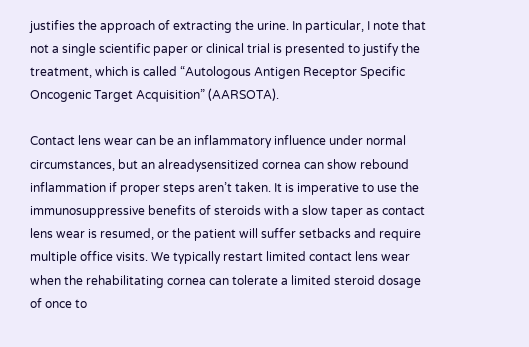justifies the approach of extracting the urine. In particular, I note that not a single scientific paper or clinical trial is presented to justify the treatment, which is called “Autologous Antigen Receptor Specific Oncogenic Target Acquisition” (AARSOTA).

Contact lens wear can be an inflammatory influence under normal circumstances, but an alreadysensitized cornea can show rebound inflammation if proper steps aren’t taken. It is imperative to use the immunosuppressive benefits of steroids with a slow taper as contact lens wear is resumed, or the patient will suffer setbacks and require multiple office visits. We typically restart limited contact lens wear when the rehabilitating cornea can tolerate a limited steroid dosage of once to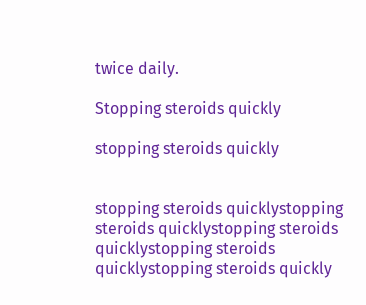twice daily.

Stopping steroids quickly

stopping steroids quickly


stopping steroids quicklystopping steroids quicklystopping steroids quicklystopping steroids quicklystopping steroids quickly